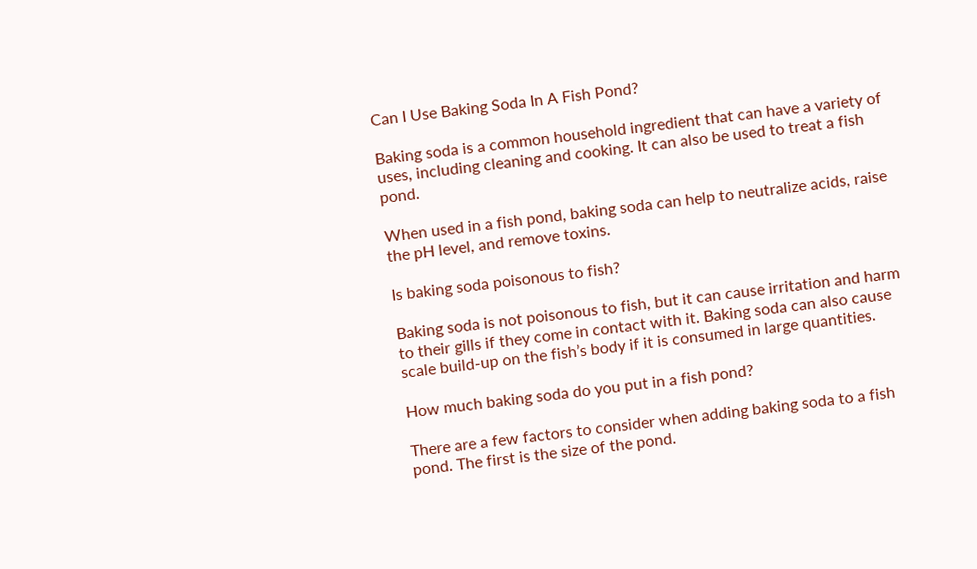Can I Use Baking Soda In A Fish Pond?

Baking soda is a common household ingredient that can have a variety of uses, including cleaning and cooking. It can also be used to treat a fish pond.

When used in a fish pond, baking soda can help to neutralize acids, raise the pH level, and remove toxins.

Is baking soda poisonous to fish?

Baking soda is not poisonous to fish, but it can cause irritation and harm to their gills if they come in contact with it. Baking soda can also cause scale build-up on the fish’s body if it is consumed in large quantities.

How much baking soda do you put in a fish pond?

There are a few factors to consider when adding baking soda to a fish pond. The first is the size of the pond.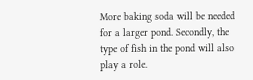More baking soda will be needed for a larger pond. Secondly, the type of fish in the pond will also play a role.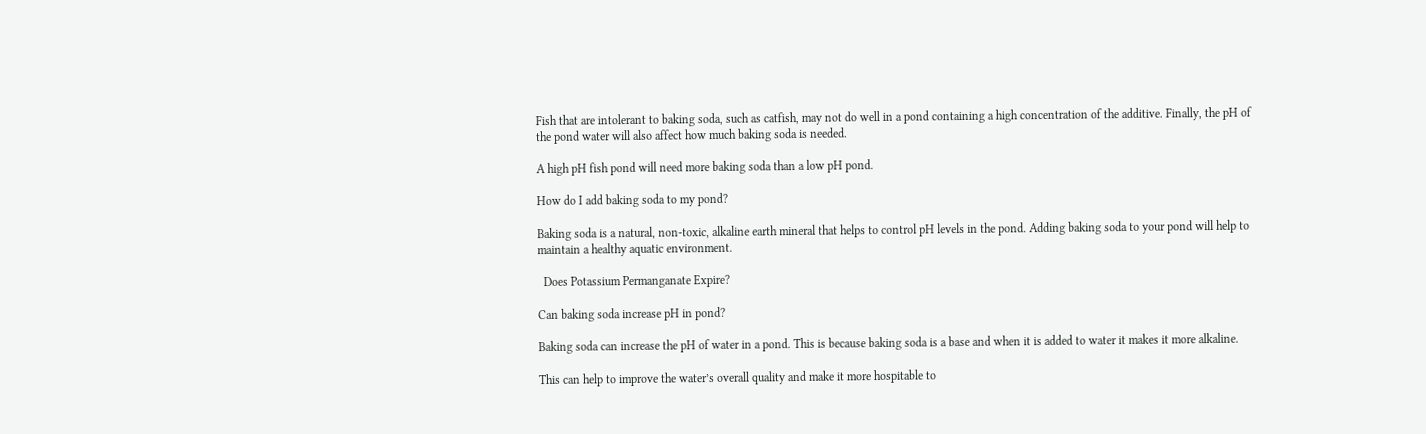Fish that are intolerant to baking soda, such as catfish, may not do well in a pond containing a high concentration of the additive. Finally, the pH of the pond water will also affect how much baking soda is needed.

A high pH fish pond will need more baking soda than a low pH pond.

How do I add baking soda to my pond?

Baking soda is a natural, non-toxic, alkaline earth mineral that helps to control pH levels in the pond. Adding baking soda to your pond will help to maintain a healthy aquatic environment.

  Does Potassium Permanganate Expire?

Can baking soda increase pH in pond?

Baking soda can increase the pH of water in a pond. This is because baking soda is a base and when it is added to water it makes it more alkaline.

This can help to improve the water’s overall quality and make it more hospitable to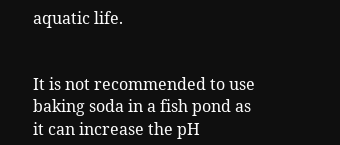aquatic life.


It is not recommended to use baking soda in a fish pond as it can increase the pH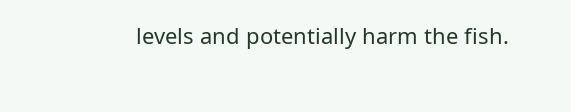levels and potentially harm the fish.